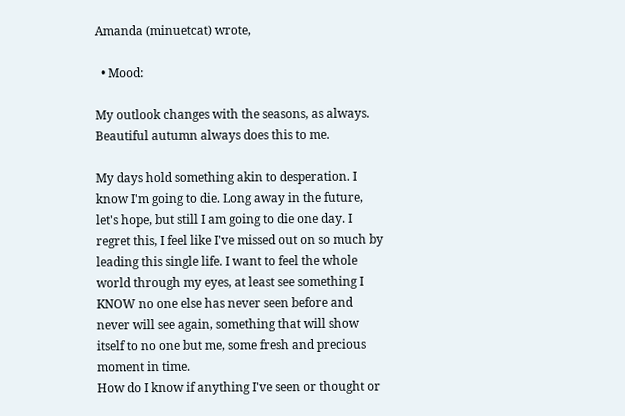Amanda (minuetcat) wrote,

  • Mood:

My outlook changes with the seasons, as always. Beautiful autumn always does this to me.

My days hold something akin to desperation. I know I'm going to die. Long away in the future, let's hope, but still I am going to die one day. I regret this, I feel like I've missed out on so much by leading this single life. I want to feel the whole world through my eyes, at least see something I KNOW no one else has never seen before and never will see again, something that will show itself to no one but me, some fresh and precious moment in time.
How do I know if anything I've seen or thought or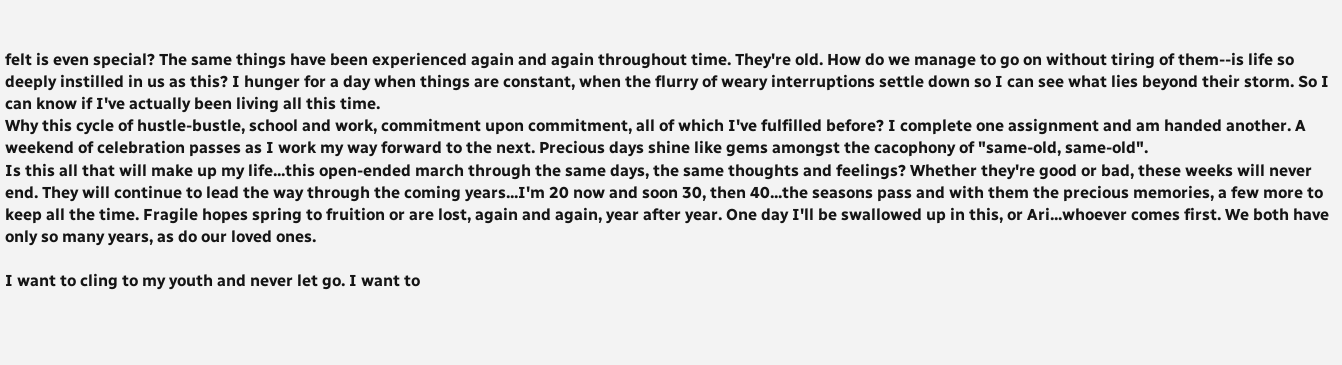felt is even special? The same things have been experienced again and again throughout time. They're old. How do we manage to go on without tiring of them--is life so deeply instilled in us as this? I hunger for a day when things are constant, when the flurry of weary interruptions settle down so I can see what lies beyond their storm. So I can know if I've actually been living all this time.
Why this cycle of hustle-bustle, school and work, commitment upon commitment, all of which I've fulfilled before? I complete one assignment and am handed another. A weekend of celebration passes as I work my way forward to the next. Precious days shine like gems amongst the cacophony of "same-old, same-old".
Is this all that will make up my life...this open-ended march through the same days, the same thoughts and feelings? Whether they're good or bad, these weeks will never end. They will continue to lead the way through the coming years...I'm 20 now and soon 30, then 40...the seasons pass and with them the precious memories, a few more to keep all the time. Fragile hopes spring to fruition or are lost, again and again, year after year. One day I'll be swallowed up in this, or Ari...whoever comes first. We both have only so many years, as do our loved ones.

I want to cling to my youth and never let go. I want to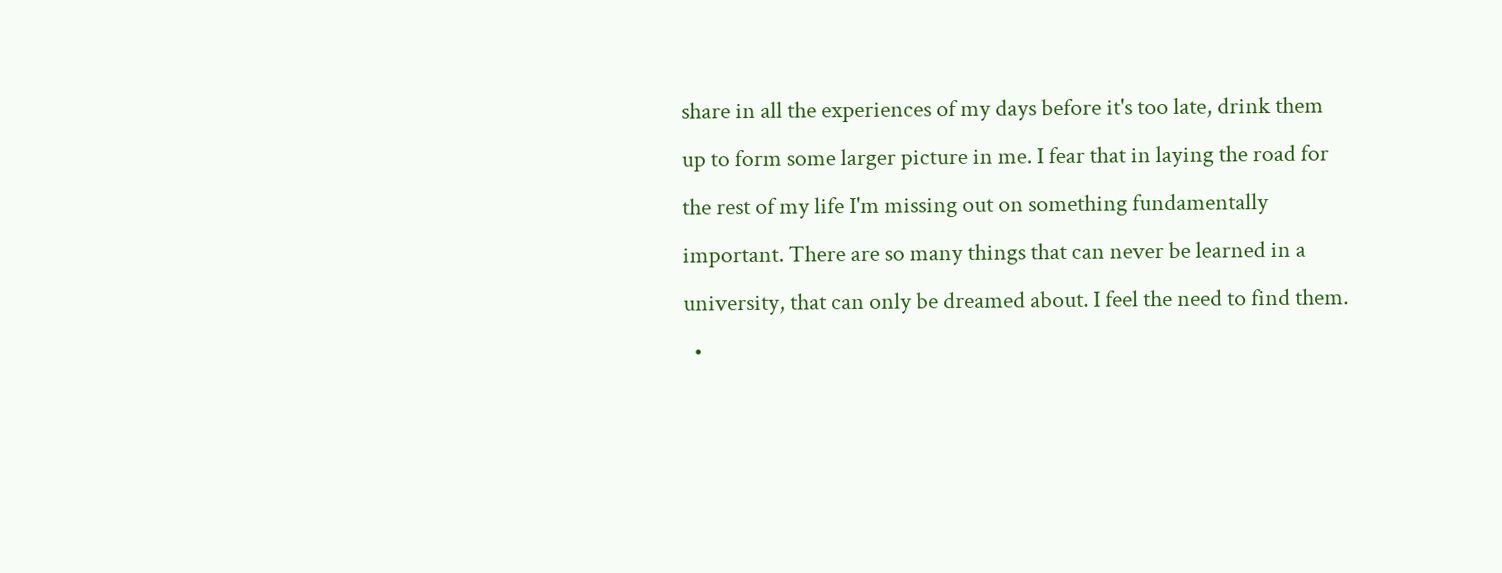share in all the experiences of my days before it's too late, drink them up to form some larger picture in me. I fear that in laying the road for the rest of my life I'm missing out on something fundamentally important. There are so many things that can never be learned in a university, that can only be dreamed about. I feel the need to find them.
  •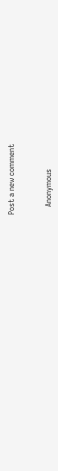Post a new comment


    Anonymous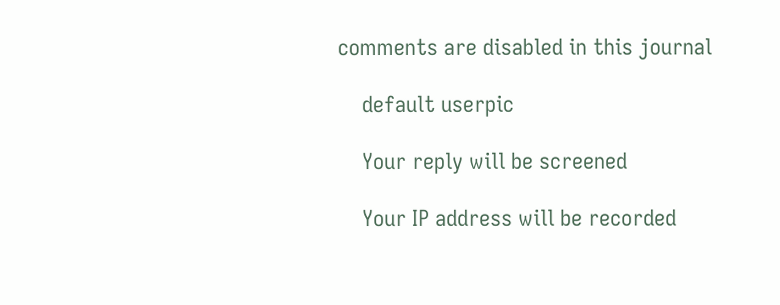comments are disabled in this journal

    default userpic

    Your reply will be screened

    Your IP address will be recorded